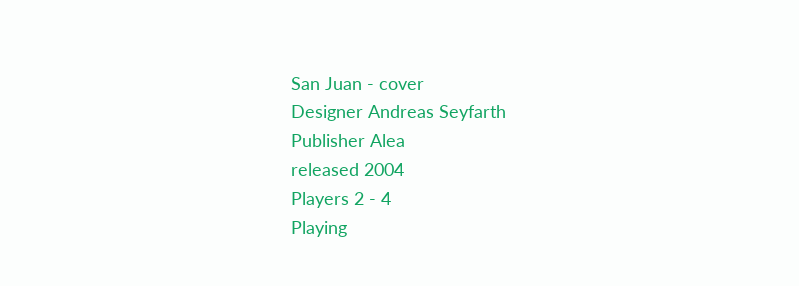San Juan - cover
Designer Andreas Seyfarth
Publisher Alea
released 2004
Players 2 - 4
Playing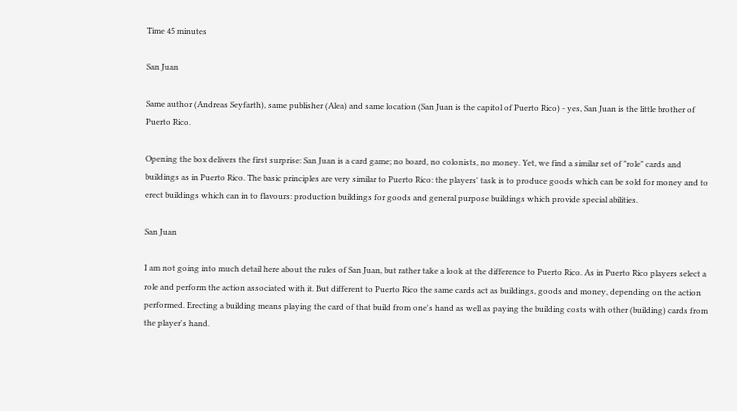Time 45 minutes

San Juan

Same author (Andreas Seyfarth), same publisher (Alea) and same location (San Juan is the capitol of Puerto Rico) - yes, San Juan is the little brother of Puerto Rico.

Opening the box delivers the first surprise: San Juan is a card game; no board, no colonists, no money. Yet, we find a similar set of "role" cards and buildings as in Puerto Rico. The basic principles are very similar to Puerto Rico: the players' task is to produce goods which can be sold for money and to erect buildings which can in to flavours: production buildings for goods and general purpose buildings which provide special abilities.

San Juan

I am not going into much detail here about the rules of San Juan, but rather take a look at the difference to Puerto Rico. As in Puerto Rico players select a role and perform the action associated with it. But different to Puerto Rico the same cards act as buildings, goods and money, depending on the action performed. Erecting a building means playing the card of that build from one's hand as well as paying the building costs with other (building) cards from the player's hand.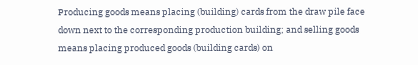Producing goods means placing (building) cards from the draw pile face down next to the corresponding production building; and selling goods means placing produced goods (building cards) on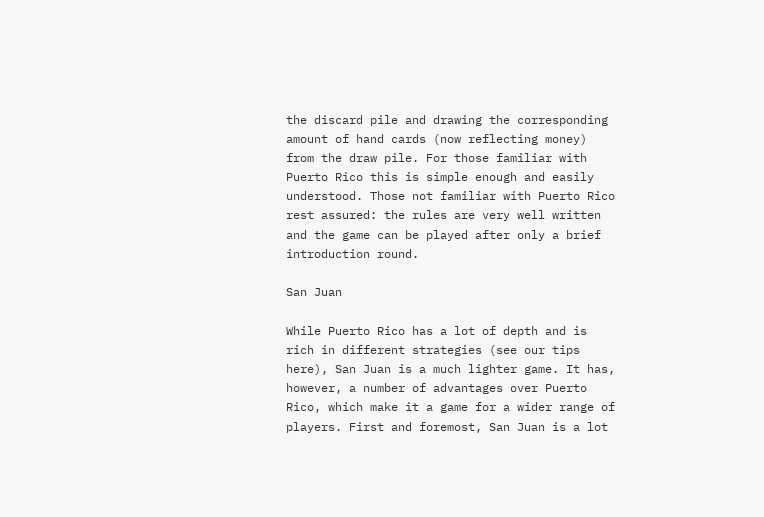the discard pile and drawing the corresponding amount of hand cards (now reflecting money) from the draw pile. For those familiar with Puerto Rico this is simple enough and easily understood. Those not familiar with Puerto Rico rest assured: the rules are very well written and the game can be played after only a brief introduction round.

San Juan

While Puerto Rico has a lot of depth and is rich in different strategies (see our tips here), San Juan is a much lighter game. It has, however, a number of advantages over Puerto Rico, which make it a game for a wider range of players. First and foremost, San Juan is a lot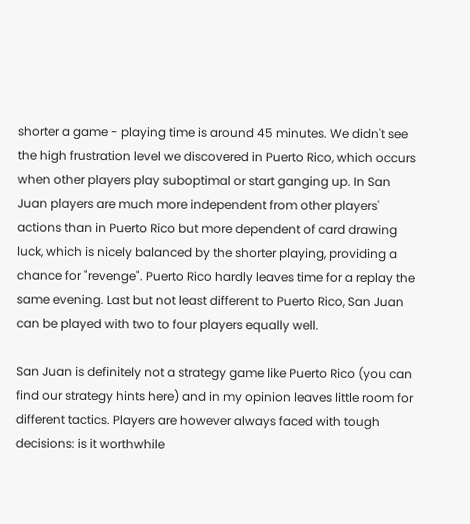shorter a game - playing time is around 45 minutes. We didn't see the high frustration level we discovered in Puerto Rico, which occurs when other players play suboptimal or start ganging up. In San Juan players are much more independent from other players' actions than in Puerto Rico but more dependent of card drawing luck, which is nicely balanced by the shorter playing, providing a chance for "revenge". Puerto Rico hardly leaves time for a replay the same evening. Last but not least different to Puerto Rico, San Juan can be played with two to four players equally well.

San Juan is definitely not a strategy game like Puerto Rico (you can find our strategy hints here) and in my opinion leaves little room for different tactics. Players are however always faced with tough decisions: is it worthwhile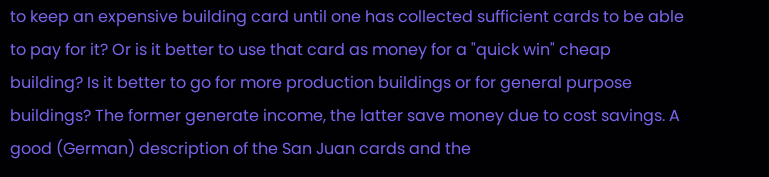to keep an expensive building card until one has collected sufficient cards to be able to pay for it? Or is it better to use that card as money for a "quick win" cheap building? Is it better to go for more production buildings or for general purpose buildings? The former generate income, the latter save money due to cost savings. A good (German) description of the San Juan cards and the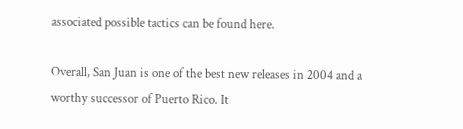associated possible tactics can be found here.

Overall, San Juan is one of the best new releases in 2004 and a worthy successor of Puerto Rico. It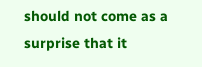should not come as a surprise that it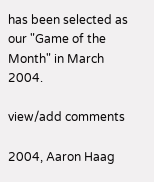has been selected as our "Game of the Month" in March 2004.

view/add comments

2004, Aaron Haag